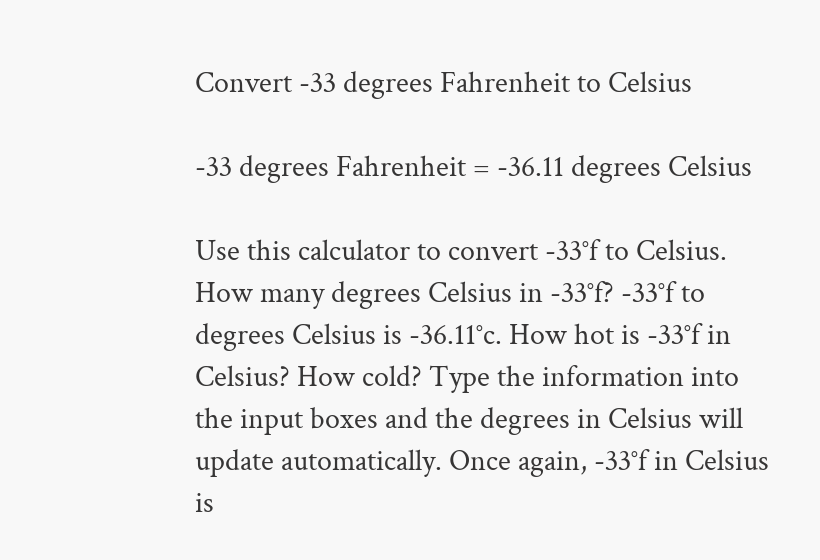Convert -33 degrees Fahrenheit to Celsius

-33 degrees Fahrenheit = -36.11 degrees Celsius

Use this calculator to convert -33°f to Celsius. How many degrees Celsius in -33°f? -33°f to degrees Celsius is -36.11°c. How hot is -33°f in Celsius? How cold? Type the information into the input boxes and the degrees in Celsius will update automatically. Once again, -33°f in Celsius is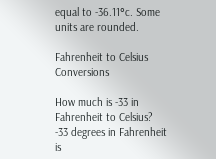equal to -36.11°c. Some units are rounded.

Fahrenheit to Celsius Conversions

How much is -33 in Fahrenheit to Celsius?
-33 degrees in Fahrenheit is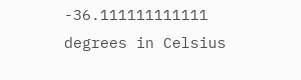-36.111111111111 degrees in Celsius